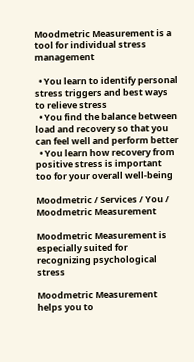Moodmetric Measurement is a tool for individual stress management

  • You learn to identify personal stress triggers and best ways to relieve stress
  • You find the balance between load and recovery so that you can feel well and perform better
  • You learn how recovery from positive stress is important too for your overall well-being

Moodmetric / Services / You / Moodmetric Measurement

Moodmetric Measurement is especially suited for recognizing psychological stress

Moodmetric Measurement helps you to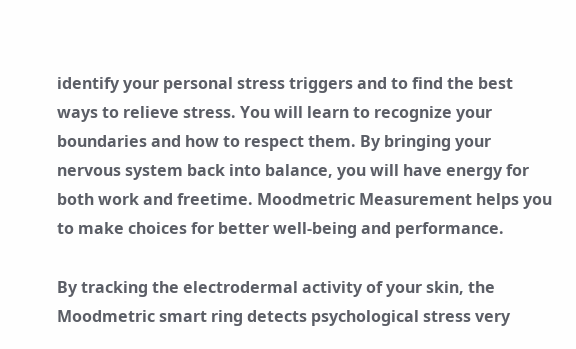identify your personal stress triggers and to find the best ways to relieve stress. You will learn to recognize your boundaries and how to respect them. By bringing your nervous system back into balance, you will have energy for both work and freetime. Moodmetric Measurement helps you to make choices for better well-being and performance.

By tracking the electrodermal activity of your skin, the Moodmetric smart ring detects psychological stress very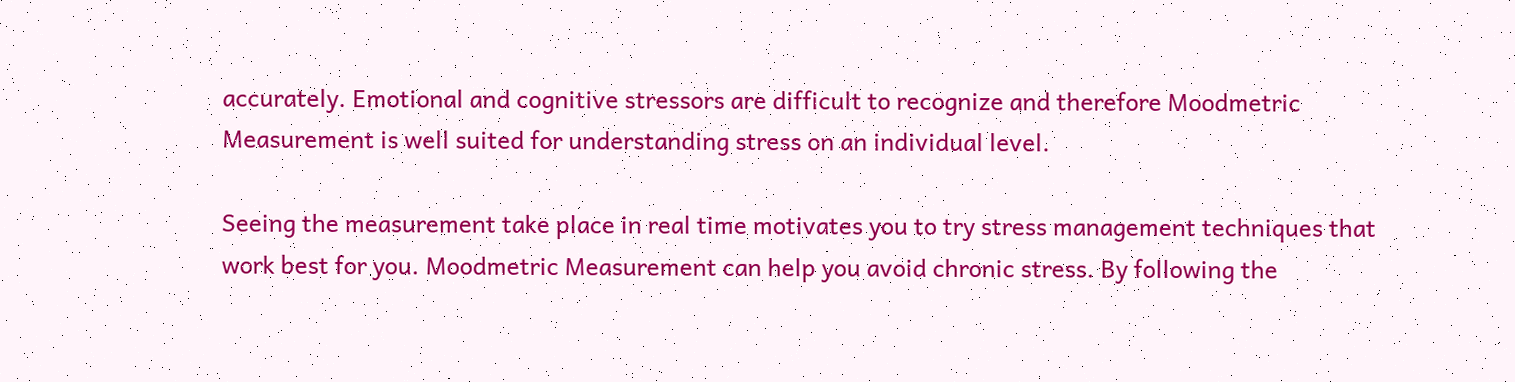accurately. Emotional and cognitive stressors are difficult to recognize and therefore Moodmetric Measurement is well suited for understanding stress on an individual level.

Seeing the measurement take place in real time motivates you to try stress management techniques that work best for you. Moodmetric Measurement can help you avoid chronic stress. By following the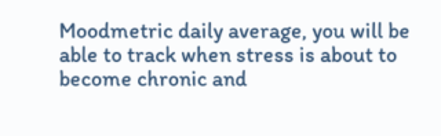Moodmetric daily average, you will be able to track when stress is about to become chronic and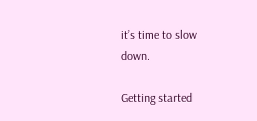it’s time to slow down.

Getting started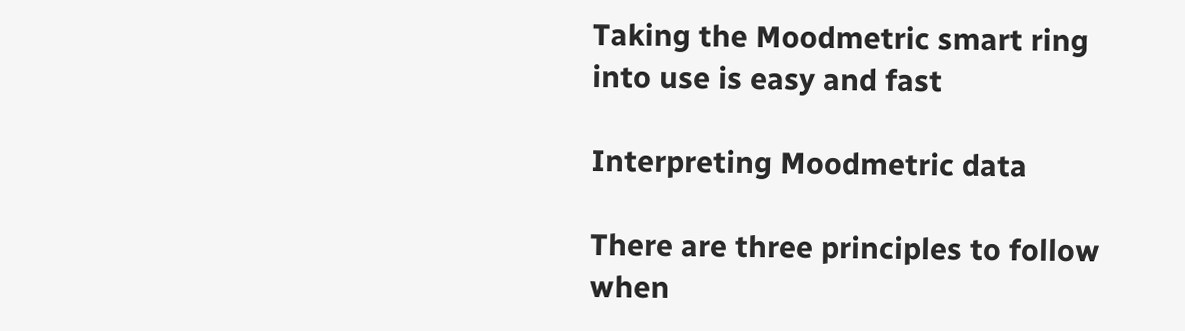Taking the Moodmetric smart ring into use is easy and fast

Interpreting Moodmetric data

There are three principles to follow when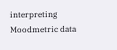interpreting Moodmetric data